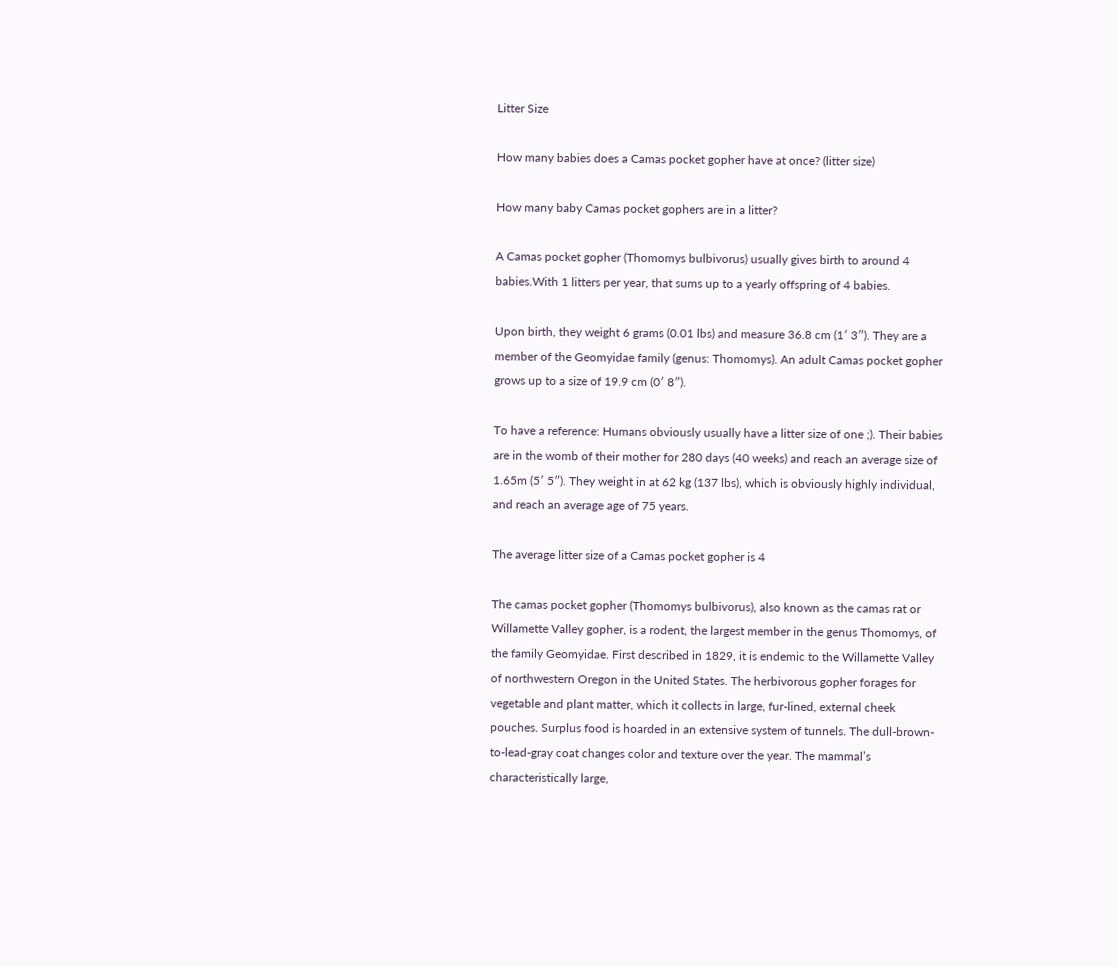Litter Size

How many babies does a Camas pocket gopher have at once? (litter size)

How many baby Camas pocket gophers are in a litter?

A Camas pocket gopher (Thomomys bulbivorus) usually gives birth to around 4 babies.With 1 litters per year, that sums up to a yearly offspring of 4 babies.

Upon birth, they weight 6 grams (0.01 lbs) and measure 36.8 cm (1′ 3″). They are a member of the Geomyidae family (genus: Thomomys). An adult Camas pocket gopher grows up to a size of 19.9 cm (0′ 8″).

To have a reference: Humans obviously usually have a litter size of one ;). Their babies are in the womb of their mother for 280 days (40 weeks) and reach an average size of 1.65m (5′ 5″). They weight in at 62 kg (137 lbs), which is obviously highly individual, and reach an average age of 75 years.

The average litter size of a Camas pocket gopher is 4

The camas pocket gopher (Thomomys bulbivorus), also known as the camas rat or Willamette Valley gopher, is a rodent, the largest member in the genus Thomomys, of the family Geomyidae. First described in 1829, it is endemic to the Willamette Valley of northwestern Oregon in the United States. The herbivorous gopher forages for vegetable and plant matter, which it collects in large, fur-lined, external cheek pouches. Surplus food is hoarded in an extensive system of tunnels. The dull-brown-to-lead-gray coat changes color and texture over the year. The mammal’s characteristically large,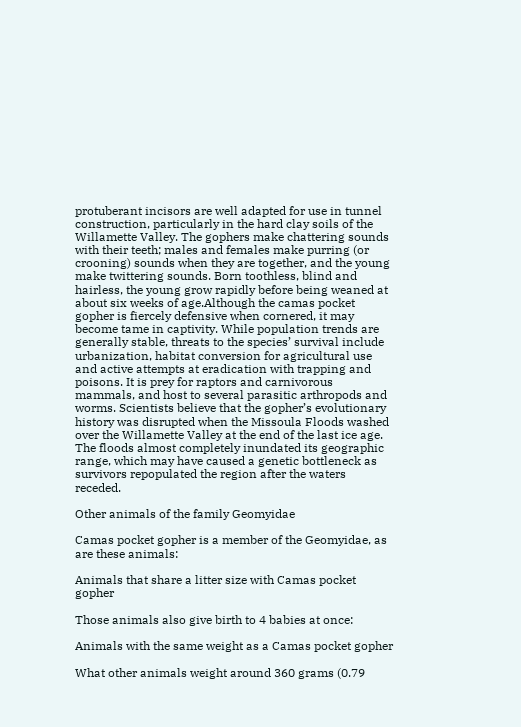protuberant incisors are well adapted for use in tunnel construction, particularly in the hard clay soils of the Willamette Valley. The gophers make chattering sounds with their teeth; males and females make purring (or crooning) sounds when they are together, and the young make twittering sounds. Born toothless, blind and hairless, the young grow rapidly before being weaned at about six weeks of age.Although the camas pocket gopher is fiercely defensive when cornered, it may become tame in captivity. While population trends are generally stable, threats to the species’ survival include urbanization, habitat conversion for agricultural use and active attempts at eradication with trapping and poisons. It is prey for raptors and carnivorous mammals, and host to several parasitic arthropods and worms. Scientists believe that the gopher’s evolutionary history was disrupted when the Missoula Floods washed over the Willamette Valley at the end of the last ice age. The floods almost completely inundated its geographic range, which may have caused a genetic bottleneck as survivors repopulated the region after the waters receded.

Other animals of the family Geomyidae

Camas pocket gopher is a member of the Geomyidae, as are these animals:

Animals that share a litter size with Camas pocket gopher

Those animals also give birth to 4 babies at once:

Animals with the same weight as a Camas pocket gopher

What other animals weight around 360 grams (0.79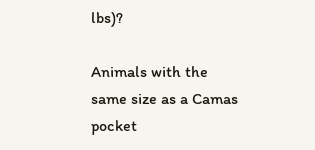lbs)?

Animals with the same size as a Camas pocket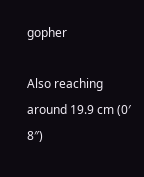gopher

Also reaching around 19.9 cm (0′ 8″)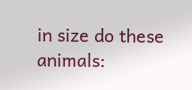in size do these animals: